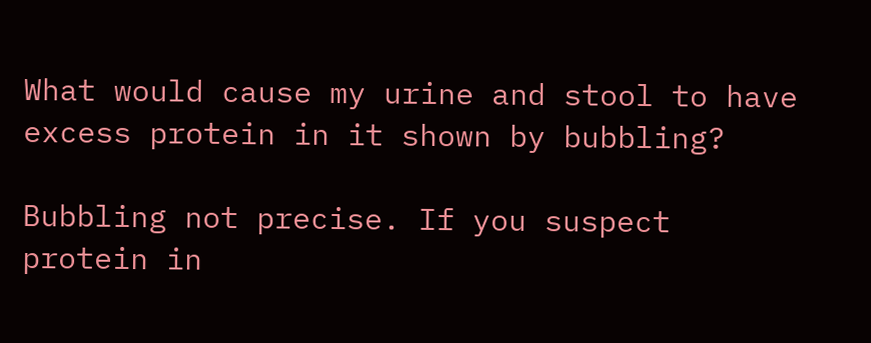What would cause my urine and stool to have excess protein in it shown by bubbling?

Bubbling not precise. If you suspect protein in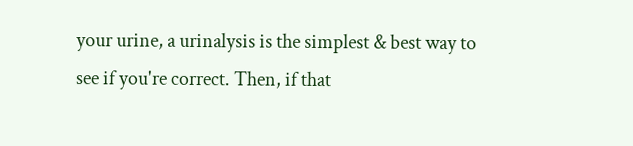your urine, a urinalysis is the simplest & best way to see if you're correct. Then, if that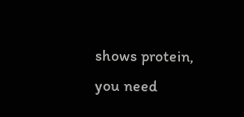shows protein, you need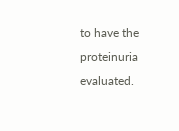to have the proteinuria evaluated.